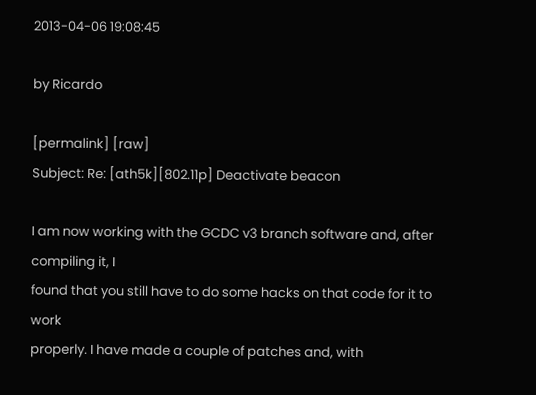2013-04-06 19:08:45

by Ricardo

[permalink] [raw]
Subject: Re: [ath5k][802.11p] Deactivate beacon

I am now working with the GCDC v3 branch software and, after compiling it, I
found that you still have to do some hacks on that code for it to work
properly. I have made a couple of patches and, with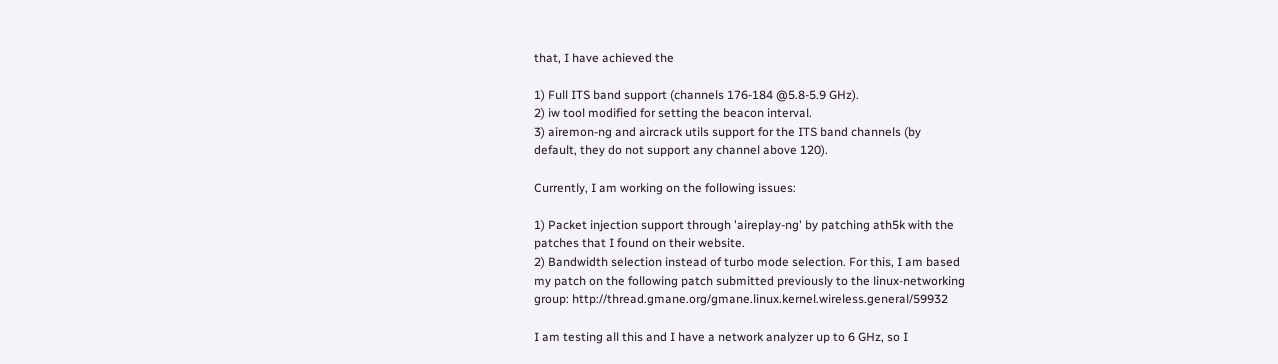that, I have achieved the

1) Full ITS band support (channels 176-184 @5.8-5.9 GHz).
2) iw tool modified for setting the beacon interval.
3) airemon-ng and aircrack utils support for the ITS band channels (by
default, they do not support any channel above 120).

Currently, I am working on the following issues:

1) Packet injection support through 'aireplay-ng' by patching ath5k with the
patches that I found on their website.
2) Bandwidth selection instead of turbo mode selection. For this, I am based
my patch on the following patch submitted previously to the linux-networking
group: http://thread.gmane.org/gmane.linux.kernel.wireless.general/59932

I am testing all this and I have a network analyzer up to 6 GHz, so I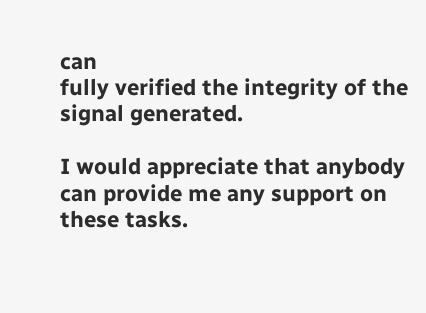can
fully verified the integrity of the signal generated.

I would appreciate that anybody can provide me any support on these tasks.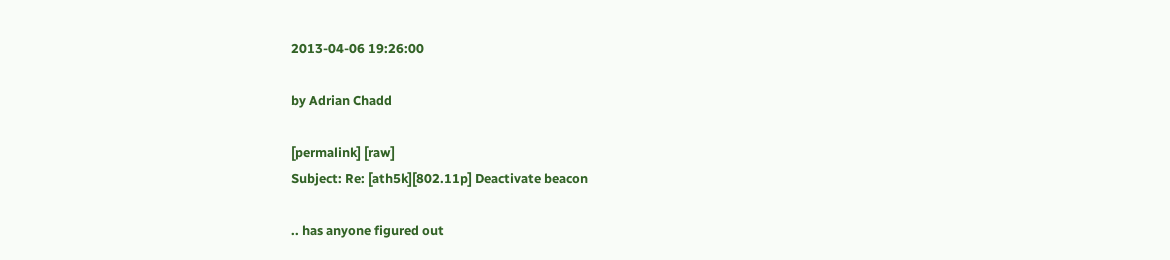2013-04-06 19:26:00

by Adrian Chadd

[permalink] [raw]
Subject: Re: [ath5k][802.11p] Deactivate beacon

.. has anyone figured out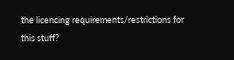the licencing requirements/restrictions for
this stuff?